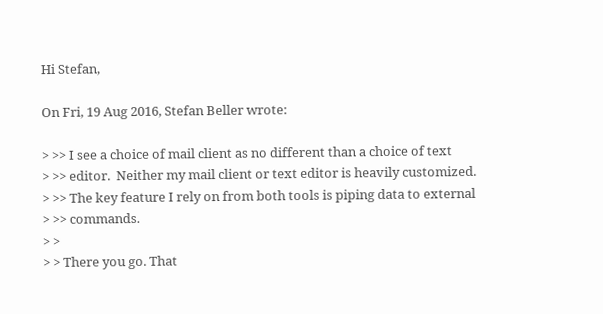Hi Stefan,

On Fri, 19 Aug 2016, Stefan Beller wrote:

> >> I see a choice of mail client as no different than a choice of text
> >> editor.  Neither my mail client or text editor is heavily customized.
> >> The key feature I rely on from both tools is piping data to external
> >> commands.
> >
> > There you go. That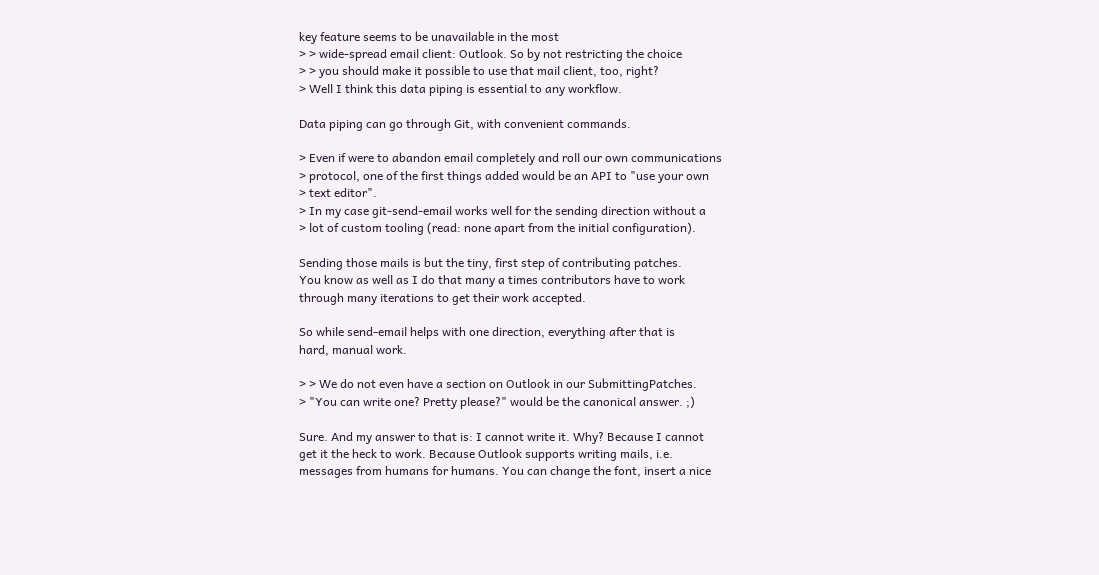key feature seems to be unavailable in the most
> > wide-spread email client: Outlook. So by not restricting the choice
> > you should make it possible to use that mail client, too, right?
> Well I think this data piping is essential to any workflow.

Data piping can go through Git, with convenient commands.

> Even if were to abandon email completely and roll our own communications
> protocol, one of the first things added would be an API to "use your own
> text editor".
> In my case git-send-email works well for the sending direction without a
> lot of custom tooling (read: none apart from the initial configuration).

Sending those mails is but the tiny, first step of contributing patches.
You know as well as I do that many a times contributors have to work
through many iterations to get their work accepted.

So while send-email helps with one direction, everything after that is
hard, manual work.

> > We do not even have a section on Outlook in our SubmittingPatches.
> "You can write one? Pretty please?" would be the canonical answer. ;)

Sure. And my answer to that is: I cannot write it. Why? Because I cannot
get it the heck to work. Because Outlook supports writing mails, i.e.
messages from humans for humans. You can change the font, insert a nice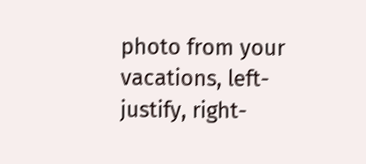photo from your vacations, left-justify, right-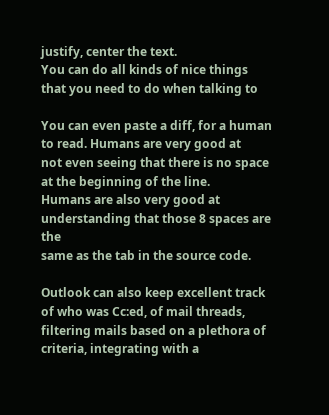justify, center the text.
You can do all kinds of nice things that you need to do when talking to

You can even paste a diff, for a human to read. Humans are very good at
not even seeing that there is no space at the beginning of the line.
Humans are also very good at understanding that those 8 spaces are the
same as the tab in the source code.

Outlook can also keep excellent track of who was Cc:ed, of mail threads,
filtering mails based on a plethora of criteria, integrating with a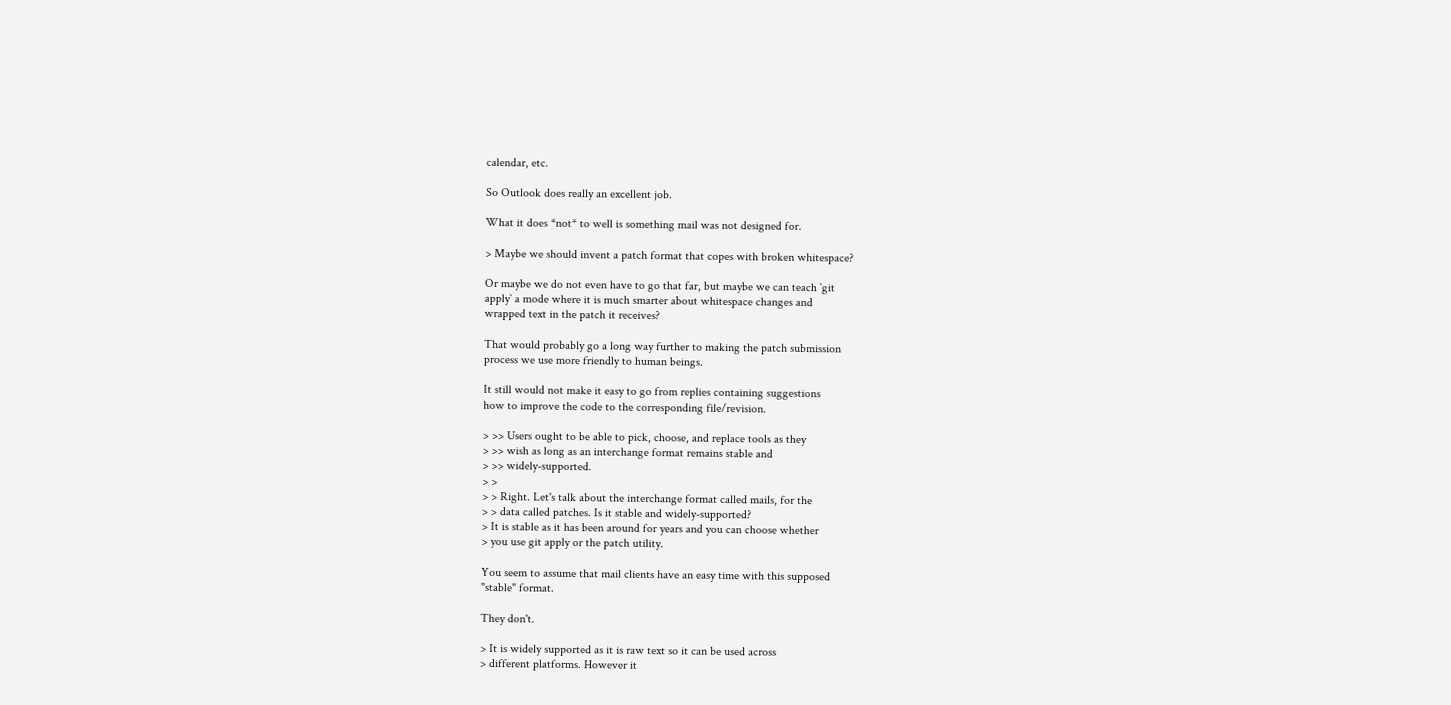calendar, etc.

So Outlook does really an excellent job.

What it does *not* to well is something mail was not designed for.

> Maybe we should invent a patch format that copes with broken whitespace?

Or maybe we do not even have to go that far, but maybe we can teach `git
apply` a mode where it is much smarter about whitespace changes and
wrapped text in the patch it receives?

That would probably go a long way further to making the patch submission
process we use more friendly to human beings.

It still would not make it easy to go from replies containing suggestions
how to improve the code to the corresponding file/revision.

> >> Users ought to be able to pick, choose, and replace tools as they
> >> wish as long as an interchange format remains stable and
> >> widely-supported.
> >
> > Right. Let's talk about the interchange format called mails, for the
> > data called patches. Is it stable and widely-supported?
> It is stable as it has been around for years and you can choose whether
> you use git apply or the patch utility.

You seem to assume that mail clients have an easy time with this supposed
"stable" format.

They don't.

> It is widely supported as it is raw text so it can be used across
> different platforms. However it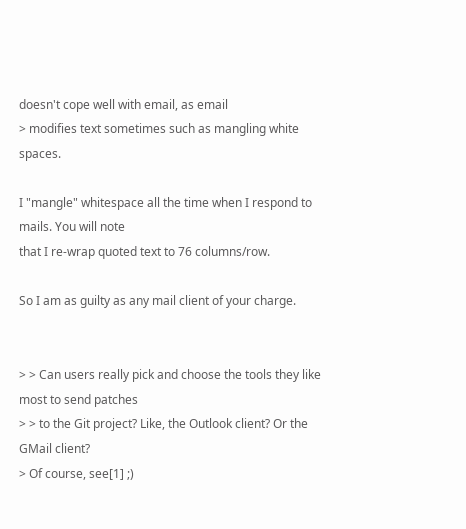doesn't cope well with email, as email
> modifies text sometimes such as mangling white spaces.

I "mangle" whitespace all the time when I respond to mails. You will note
that I re-wrap quoted text to 76 columns/row.

So I am as guilty as any mail client of your charge.


> > Can users really pick and choose the tools they like most to send patches
> > to the Git project? Like, the Outlook client? Or the GMail client?
> Of course, see[1] ;)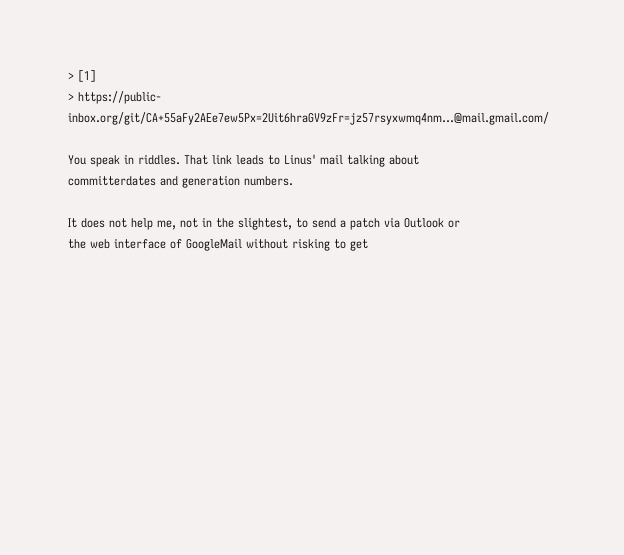> [1]
> https://public-inbox.org/git/CA+55aFy2AEe7ew5Px=2Uit6hraGV9zFr=jz57rsyxwmq4nm...@mail.gmail.com/

You speak in riddles. That link leads to Linus' mail talking about
committerdates and generation numbers.

It does not help me, not in the slightest, to send a patch via Outlook or
the web interface of GoogleMail without risking to get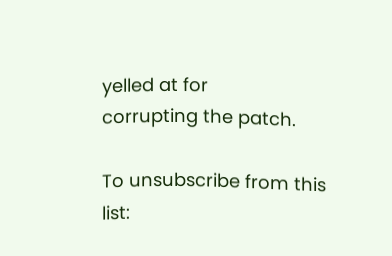yelled at for
corrupting the patch.

To unsubscribe from this list: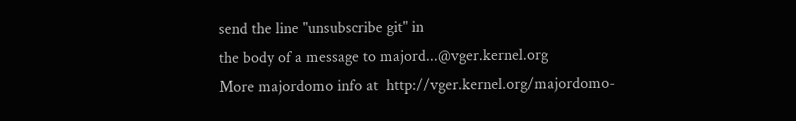send the line "unsubscribe git" in
the body of a message to majord...@vger.kernel.org
More majordomo info at  http://vger.kernel.org/majordomo-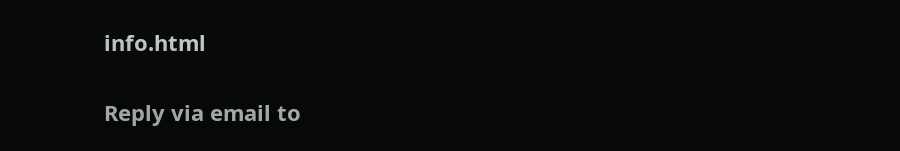info.html

Reply via email to